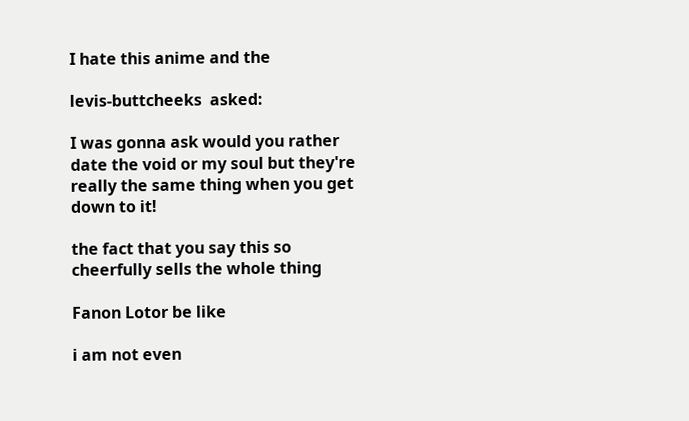I hate this anime and the

levis-buttcheeks  asked:

I was gonna ask would you rather date the void or my soul but they're really the same thing when you get down to it!

the fact that you say this so cheerfully sells the whole thing

Fanon Lotor be like

i am not even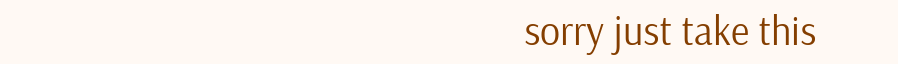sorry just take this